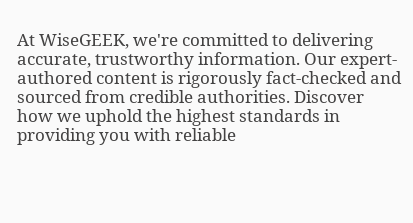At WiseGEEK, we're committed to delivering accurate, trustworthy information. Our expert-authored content is rigorously fact-checked and sourced from credible authorities. Discover how we uphold the highest standards in providing you with reliable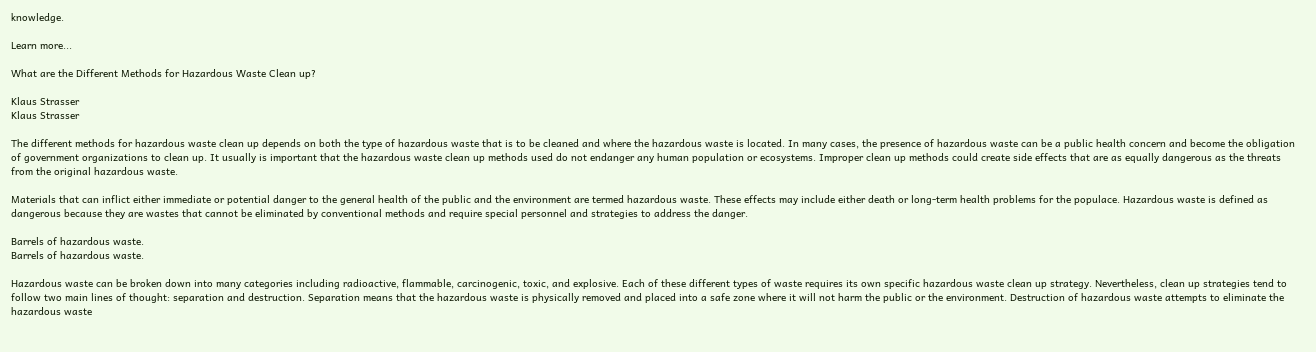knowledge.

Learn more...

What are the Different Methods for Hazardous Waste Clean up?

Klaus Strasser
Klaus Strasser

The different methods for hazardous waste clean up depends on both the type of hazardous waste that is to be cleaned and where the hazardous waste is located. In many cases, the presence of hazardous waste can be a public health concern and become the obligation of government organizations to clean up. It usually is important that the hazardous waste clean up methods used do not endanger any human population or ecosystems. Improper clean up methods could create side effects that are as equally dangerous as the threats from the original hazardous waste.

Materials that can inflict either immediate or potential danger to the general health of the public and the environment are termed hazardous waste. These effects may include either death or long-term health problems for the populace. Hazardous waste is defined as dangerous because they are wastes that cannot be eliminated by conventional methods and require special personnel and strategies to address the danger.

Barrels of hazardous waste.
Barrels of hazardous waste.

Hazardous waste can be broken down into many categories including radioactive, flammable, carcinogenic, toxic, and explosive. Each of these different types of waste requires its own specific hazardous waste clean up strategy. Nevertheless, clean up strategies tend to follow two main lines of thought: separation and destruction. Separation means that the hazardous waste is physically removed and placed into a safe zone where it will not harm the public or the environment. Destruction of hazardous waste attempts to eliminate the hazardous waste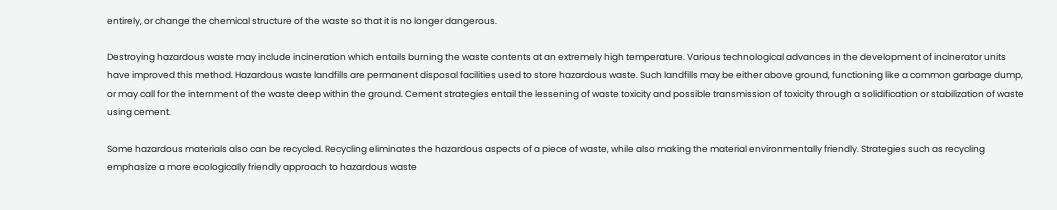entirely, or change the chemical structure of the waste so that it is no longer dangerous.

Destroying hazardous waste may include incineration which entails burning the waste contents at an extremely high temperature. Various technological advances in the development of incinerator units have improved this method. Hazardous waste landfills are permanent disposal facilities used to store hazardous waste. Such landfills may be either above ground, functioning like a common garbage dump, or may call for the internment of the waste deep within the ground. Cement strategies entail the lessening of waste toxicity and possible transmission of toxicity through a solidification or stabilization of waste using cement.

Some hazardous materials also can be recycled. Recycling eliminates the hazardous aspects of a piece of waste, while also making the material environmentally friendly. Strategies such as recycling emphasize a more ecologically friendly approach to hazardous waste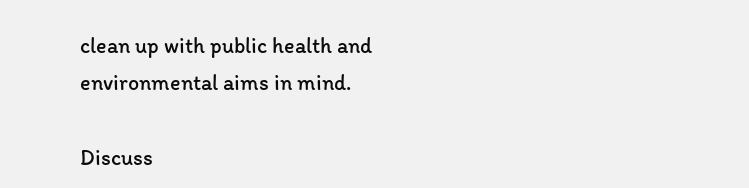clean up with public health and environmental aims in mind.

Discuss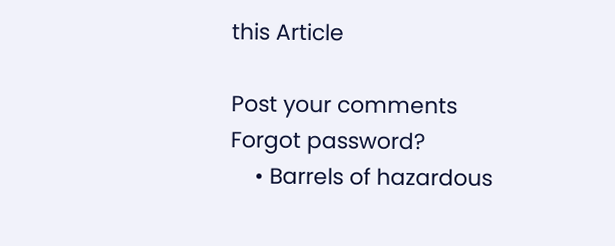this Article

Post your comments
Forgot password?
    • Barrels of hazardous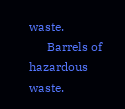waste.
      Barrels of hazardous waste.